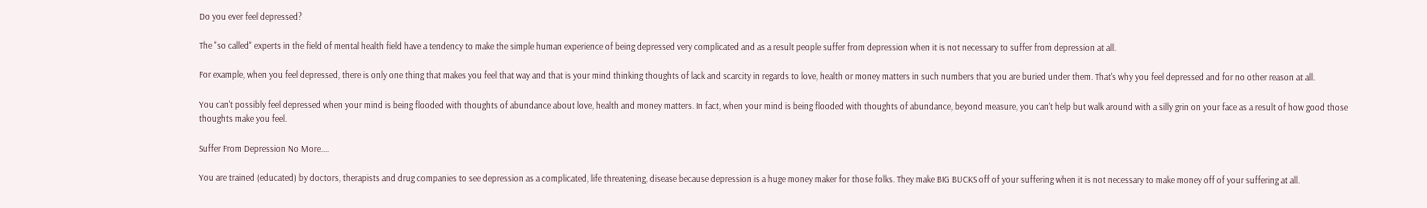Do you ever feel depressed?

The "so called" experts in the field of mental health field have a tendency to make the simple human experience of being depressed very complicated and as a result people suffer from depression when it is not necessary to suffer from depression at all.

For example, when you feel depressed, there is only one thing that makes you feel that way and that is your mind thinking thoughts of lack and scarcity in regards to love, health or money matters in such numbers that you are buried under them. That's why you feel depressed and for no other reason at all.

You can't possibly feel depressed when your mind is being flooded with thoughts of abundance about love, health and money matters. In fact, when your mind is being flooded with thoughts of abundance, beyond measure, you can't help but walk around with a silly grin on your face as a result of how good those thoughts make you feel.

Suffer From Depression No More....

You are trained (educated) by doctors, therapists and drug companies to see depression as a complicated, life threatening, disease because depression is a huge money maker for those folks. They make BIG BUCKS off of your suffering when it is not necessary to make money off of your suffering at all.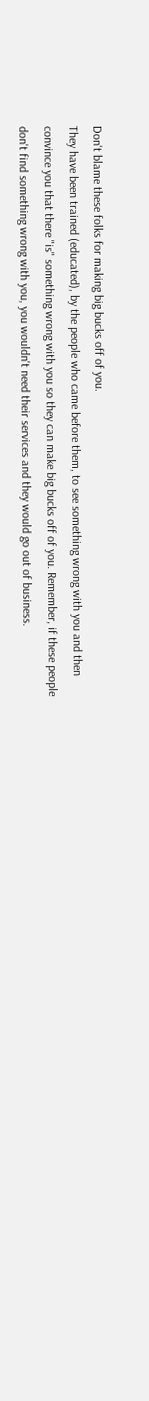Don't blame these folks for making big bucks off of you.
They have been trained (educated), by the people who came before them, to see something wrong with you and then convince you that there "is" something wrong with you so they can make big bucks off of you. Remember, if these people don't find something wrong with you, you wouldn't need their services and they would go out of business.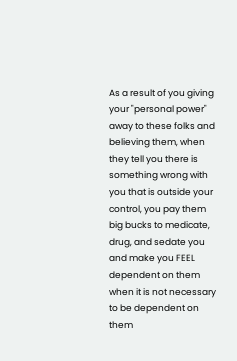As a result of you giving your "personal power" away to these folks and believing them, when they tell you there is something wrong with you that is outside your control, you pay them big bucks to medicate, drug, and sedate you and make you FEEL dependent on them when it is not necessary to be dependent on them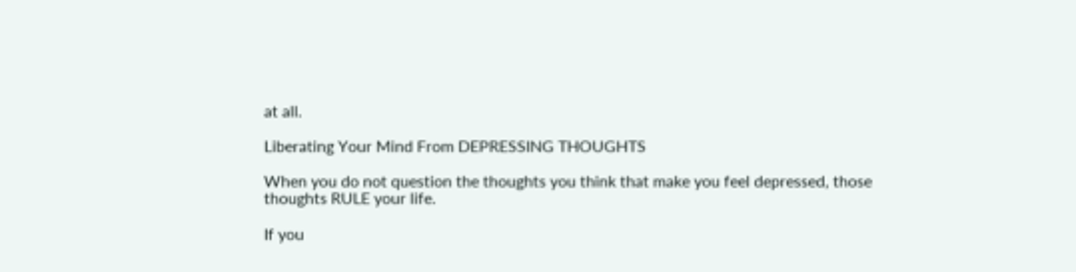at all.

Liberating Your Mind From DEPRESSING THOUGHTS

When you do not question the thoughts you think that make you feel depressed, those thoughts RULE your life.

If you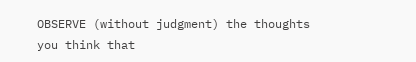OBSERVE (without judgment) the thoughts you think that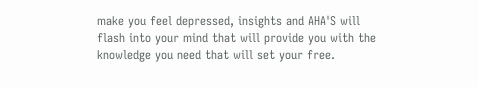make you feel depressed, insights and AHA'S will flash into your mind that will provide you with the knowledge you need that will set your free.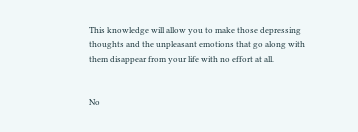This knowledge will allow you to make those depressing thoughts and the unpleasant emotions that go along with them disappear from your life with no effort at all.


No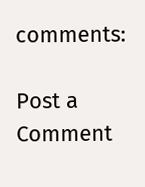comments:

Post a Comment